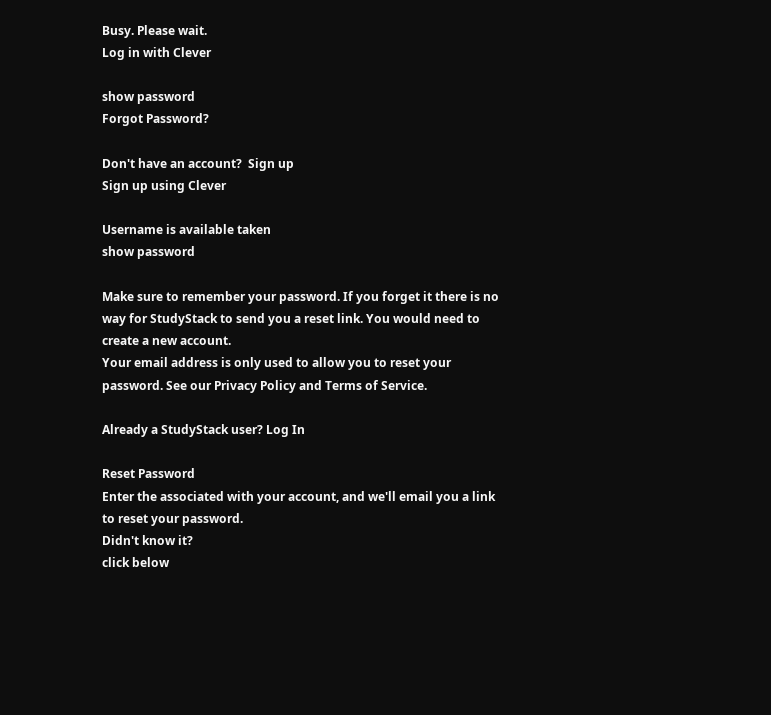Busy. Please wait.
Log in with Clever

show password
Forgot Password?

Don't have an account?  Sign up
Sign up using Clever

Username is available taken
show password

Make sure to remember your password. If you forget it there is no way for StudyStack to send you a reset link. You would need to create a new account.
Your email address is only used to allow you to reset your password. See our Privacy Policy and Terms of Service.

Already a StudyStack user? Log In

Reset Password
Enter the associated with your account, and we'll email you a link to reset your password.
Didn't know it?
click below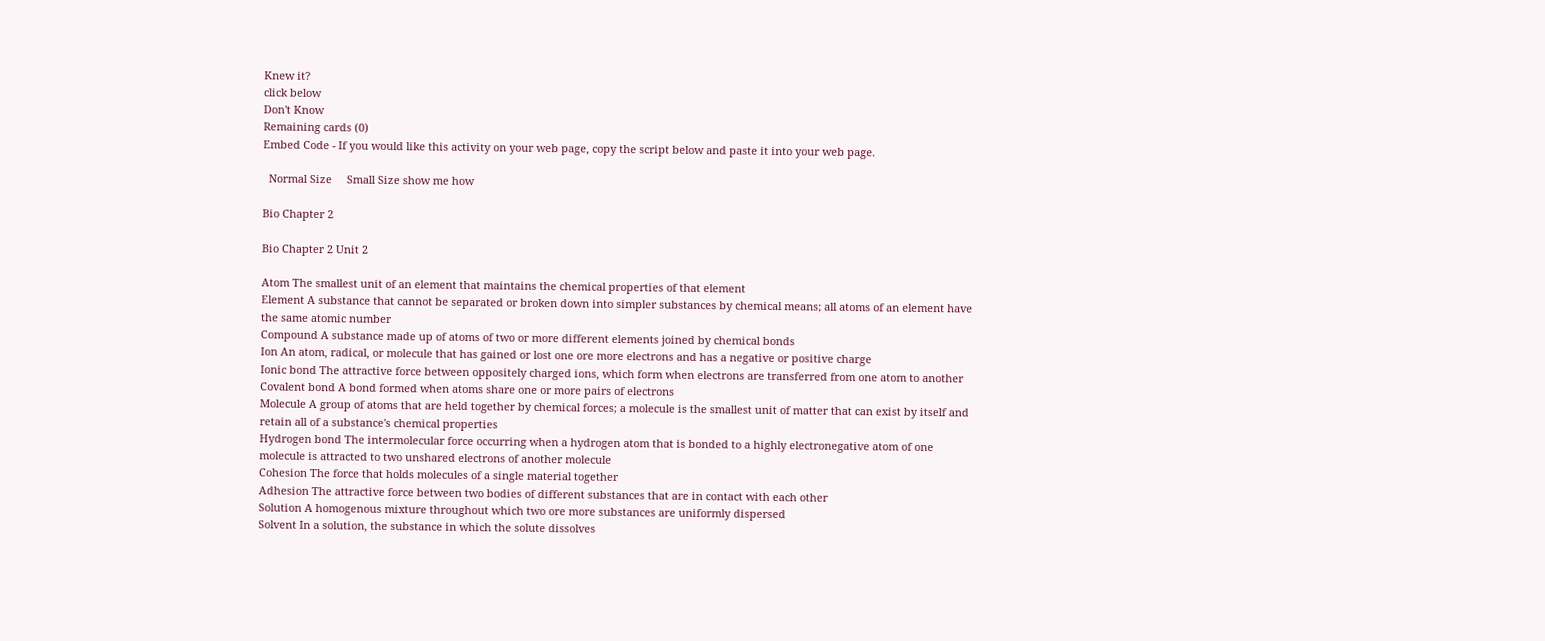Knew it?
click below
Don't Know
Remaining cards (0)
Embed Code - If you would like this activity on your web page, copy the script below and paste it into your web page.

  Normal Size     Small Size show me how

Bio Chapter 2

Bio Chapter 2 Unit 2

Atom The smallest unit of an element that maintains the chemical properties of that element
Element A substance that cannot be separated or broken down into simpler substances by chemical means; all atoms of an element have the same atomic number
Compound A substance made up of atoms of two or more different elements joined by chemical bonds
Ion An atom, radical, or molecule that has gained or lost one ore more electrons and has a negative or positive charge
Ionic bond The attractive force between oppositely charged ions, which form when electrons are transferred from one atom to another
Covalent bond A bond formed when atoms share one or more pairs of electrons
Molecule A group of atoms that are held together by chemical forces; a molecule is the smallest unit of matter that can exist by itself and retain all of a substance's chemical properties
Hydrogen bond The intermolecular force occurring when a hydrogen atom that is bonded to a highly electronegative atom of one molecule is attracted to two unshared electrons of another molecule
Cohesion The force that holds molecules of a single material together
Adhesion The attractive force between two bodies of different substances that are in contact with each other
Solution A homogenous mixture throughout which two ore more substances are uniformly dispersed
Solvent In a solution, the substance in which the solute dissolves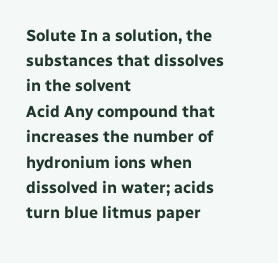Solute In a solution, the substances that dissolves in the solvent
Acid Any compound that increases the number of hydronium ions when dissolved in water; acids turn blue litmus paper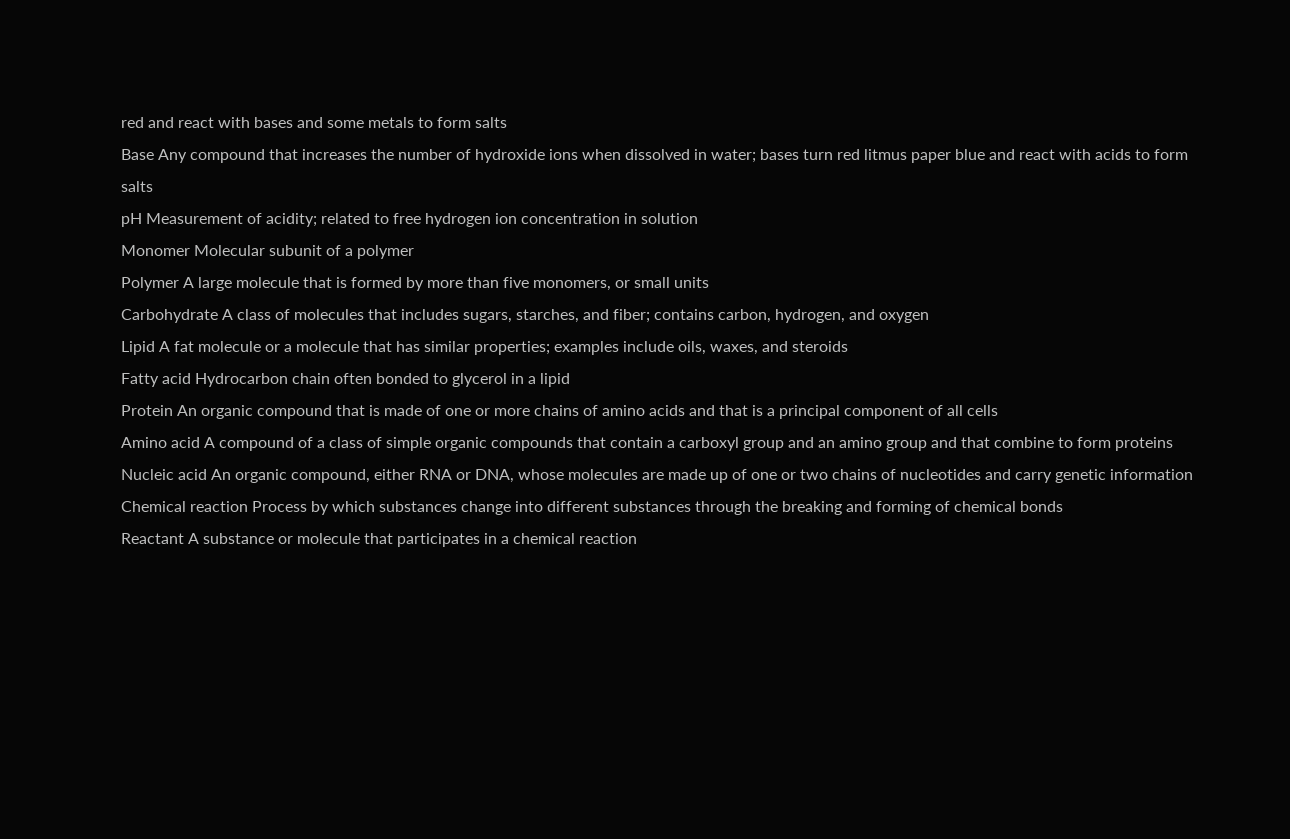red and react with bases and some metals to form salts
Base Any compound that increases the number of hydroxide ions when dissolved in water; bases turn red litmus paper blue and react with acids to form salts
pH Measurement of acidity; related to free hydrogen ion concentration in solution
Monomer Molecular subunit of a polymer
Polymer A large molecule that is formed by more than five monomers, or small units
Carbohydrate A class of molecules that includes sugars, starches, and fiber; contains carbon, hydrogen, and oxygen
Lipid A fat molecule or a molecule that has similar properties; examples include oils, waxes, and steroids
Fatty acid Hydrocarbon chain often bonded to glycerol in a lipid
Protein An organic compound that is made of one or more chains of amino acids and that is a principal component of all cells
Amino acid A compound of a class of simple organic compounds that contain a carboxyl group and an amino group and that combine to form proteins
Nucleic acid An organic compound, either RNA or DNA, whose molecules are made up of one or two chains of nucleotides and carry genetic information
Chemical reaction Process by which substances change into different substances through the breaking and forming of chemical bonds
Reactant A substance or molecule that participates in a chemical reaction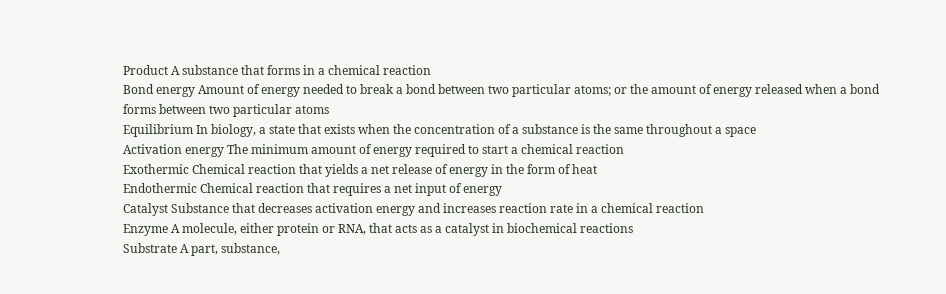Product A substance that forms in a chemical reaction
Bond energy Amount of energy needed to break a bond between two particular atoms; or the amount of energy released when a bond forms between two particular atoms
Equilibrium In biology, a state that exists when the concentration of a substance is the same throughout a space
Activation energy The minimum amount of energy required to start a chemical reaction
Exothermic Chemical reaction that yields a net release of energy in the form of heat
Endothermic Chemical reaction that requires a net input of energy
Catalyst Substance that decreases activation energy and increases reaction rate in a chemical reaction
Enzyme A molecule, either protein or RNA, that acts as a catalyst in biochemical reactions
Substrate A part, substance,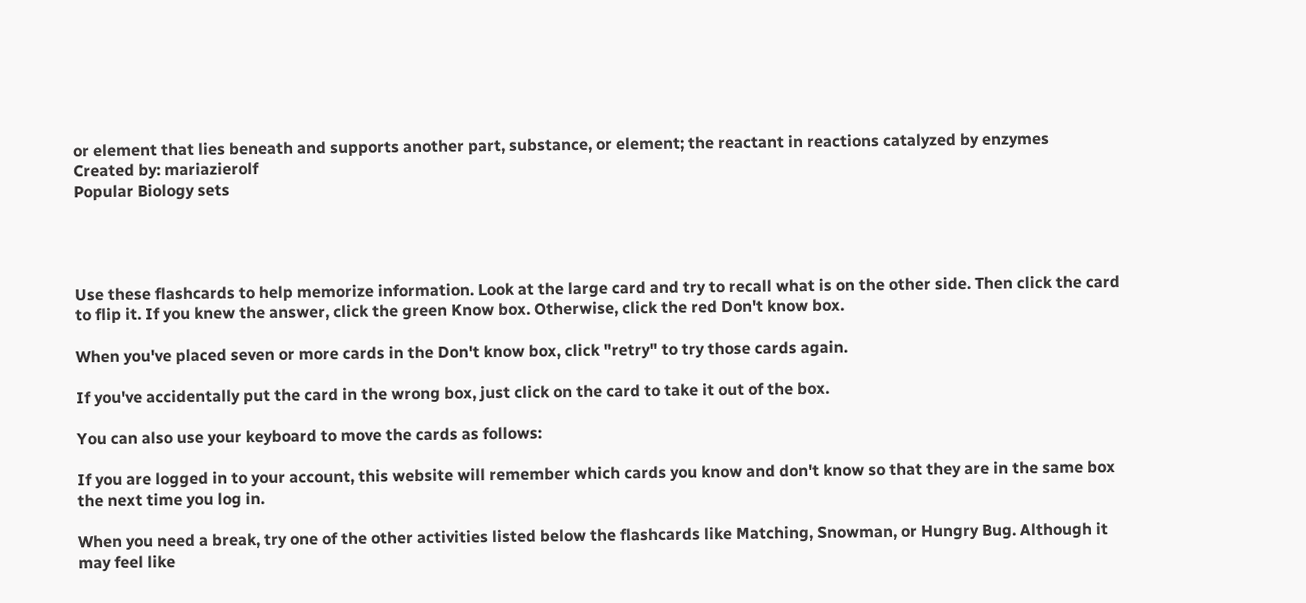or element that lies beneath and supports another part, substance, or element; the reactant in reactions catalyzed by enzymes
Created by: mariazierolf
Popular Biology sets




Use these flashcards to help memorize information. Look at the large card and try to recall what is on the other side. Then click the card to flip it. If you knew the answer, click the green Know box. Otherwise, click the red Don't know box.

When you've placed seven or more cards in the Don't know box, click "retry" to try those cards again.

If you've accidentally put the card in the wrong box, just click on the card to take it out of the box.

You can also use your keyboard to move the cards as follows:

If you are logged in to your account, this website will remember which cards you know and don't know so that they are in the same box the next time you log in.

When you need a break, try one of the other activities listed below the flashcards like Matching, Snowman, or Hungry Bug. Although it may feel like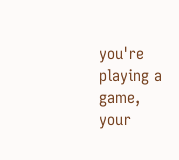you're playing a game, your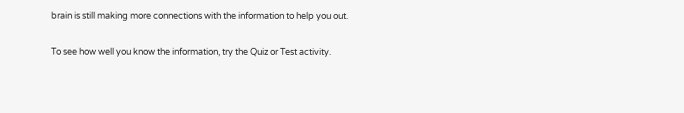brain is still making more connections with the information to help you out.

To see how well you know the information, try the Quiz or Test activity.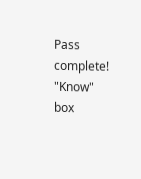Pass complete!
"Know" box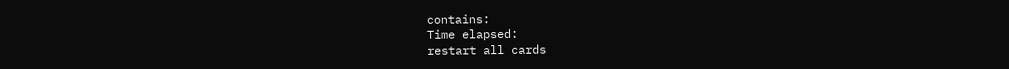contains:
Time elapsed:
restart all cards